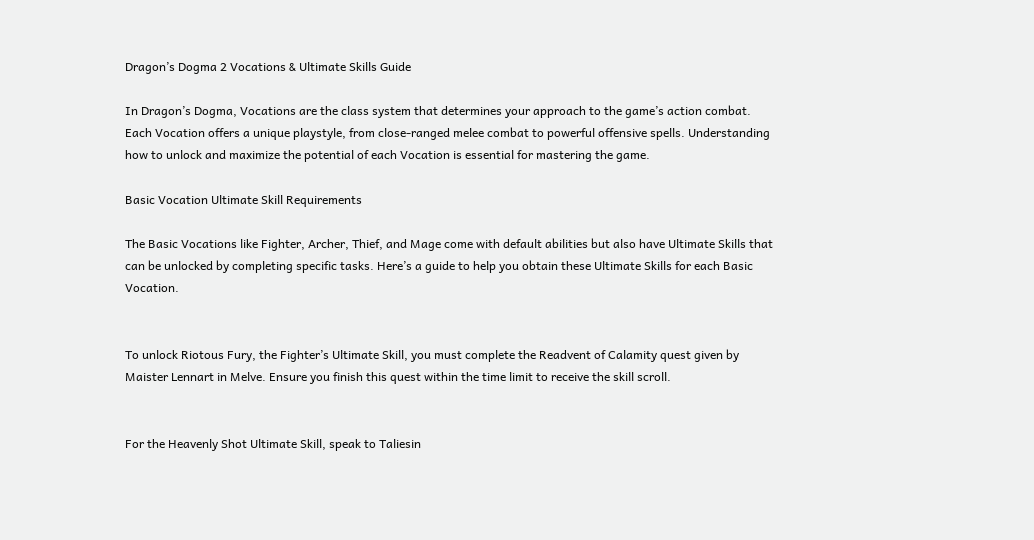Dragon’s Dogma 2 Vocations & Ultimate Skills Guide

In Dragon’s Dogma, Vocations are the class system that determines your approach to the game’s action combat. Each Vocation offers a unique playstyle, from close-ranged melee combat to powerful offensive spells. Understanding how to unlock and maximize the potential of each Vocation is essential for mastering the game.

Basic Vocation Ultimate Skill Requirements

The Basic Vocations like Fighter, Archer, Thief, and Mage come with default abilities but also have Ultimate Skills that can be unlocked by completing specific tasks. Here’s a guide to help you obtain these Ultimate Skills for each Basic Vocation.


To unlock Riotous Fury, the Fighter’s Ultimate Skill, you must complete the Readvent of Calamity quest given by Maister Lennart in Melve. Ensure you finish this quest within the time limit to receive the skill scroll.


For the Heavenly Shot Ultimate Skill, speak to Taliesin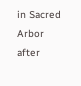in Sacred Arbor after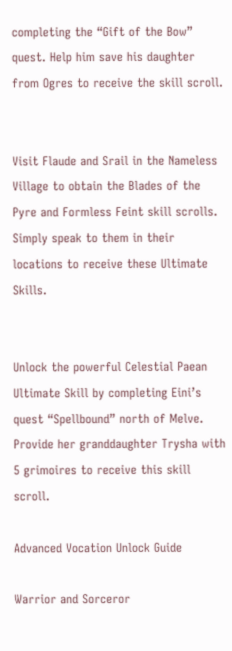completing the “Gift of the Bow” quest. Help him save his daughter from Ogres to receive the skill scroll.


Visit Flaude and Srail in the Nameless Village to obtain the Blades of the Pyre and Formless Feint skill scrolls. Simply speak to them in their locations to receive these Ultimate Skills.


Unlock the powerful Celestial Paean Ultimate Skill by completing Eini’s quest “Spellbound” north of Melve. Provide her granddaughter Trysha with 5 grimoires to receive this skill scroll.

Advanced Vocation Unlock Guide

Warrior and Sorceror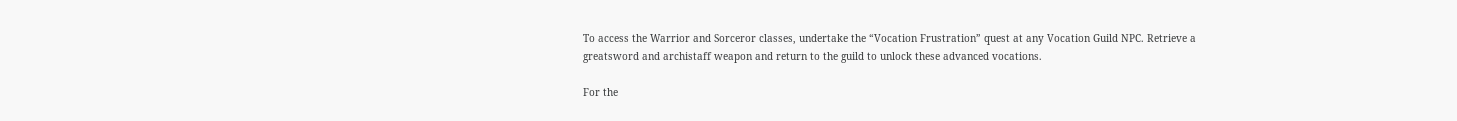To access the Warrior and Sorceror classes, undertake the “Vocation Frustration” quest at any Vocation Guild NPC. Retrieve a greatsword and archistaff weapon and return to the guild to unlock these advanced vocations.

For the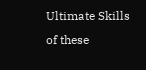Ultimate Skills of these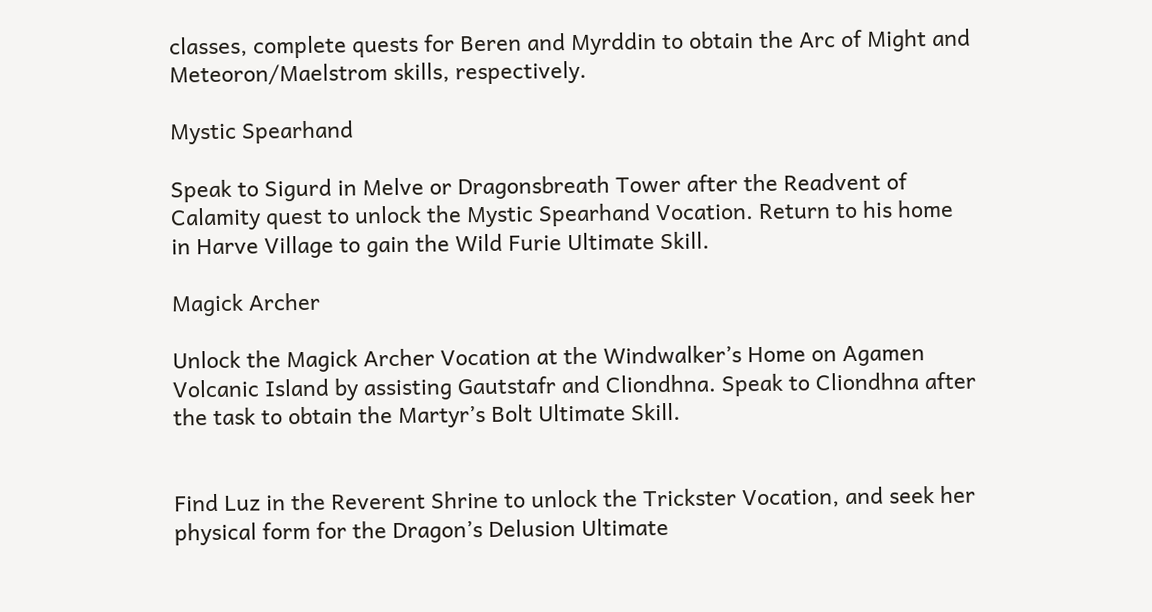classes, complete quests for Beren and Myrddin to obtain the Arc of Might and Meteoron/Maelstrom skills, respectively.

Mystic Spearhand

Speak to Sigurd in Melve or Dragonsbreath Tower after the Readvent of Calamity quest to unlock the Mystic Spearhand Vocation. Return to his home in Harve Village to gain the Wild Furie Ultimate Skill.

Magick Archer

Unlock the Magick Archer Vocation at the Windwalker’s Home on Agamen Volcanic Island by assisting Gautstafr and Cliondhna. Speak to Cliondhna after the task to obtain the Martyr’s Bolt Ultimate Skill.


Find Luz in the Reverent Shrine to unlock the Trickster Vocation, and seek her physical form for the Dragon’s Delusion Ultimate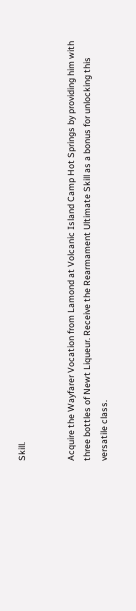Skill.


Acquire the Wayfarer Vocation from Lamond at Volcanic Island Camp Hot Springs by providing him with three bottles of Newt Liqueur. Receive the Rearmament Ultimate Skill as a bonus for unlocking this versatile class.